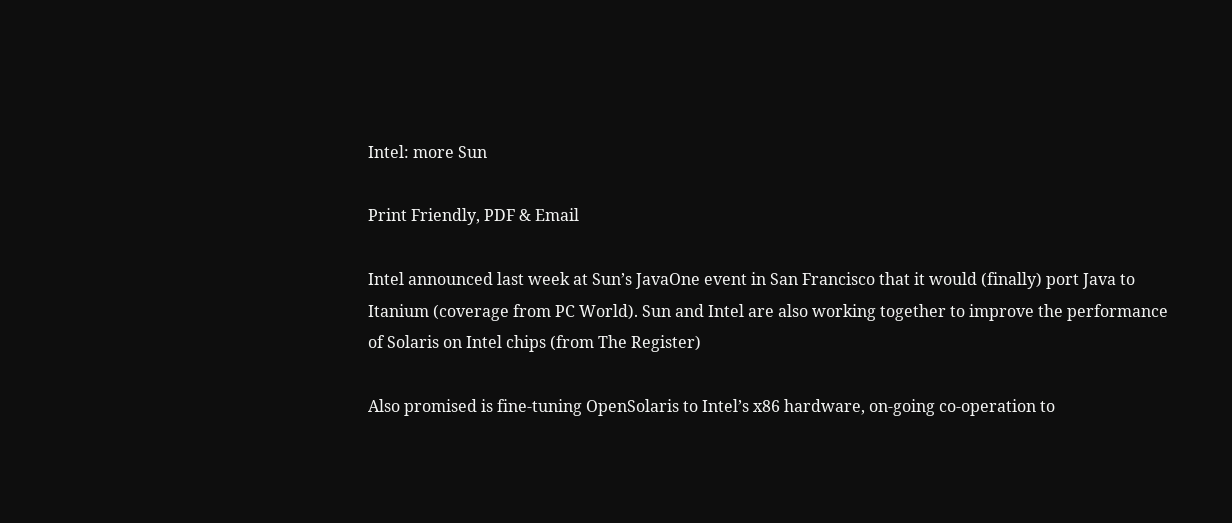Intel: more Sun

Print Friendly, PDF & Email

Intel announced last week at Sun’s JavaOne event in San Francisco that it would (finally) port Java to Itanium (coverage from PC World). Sun and Intel are also working together to improve the performance of Solaris on Intel chips (from The Register)

Also promised is fine-tuning OpenSolaris to Intel’s x86 hardware, on-going co-operation to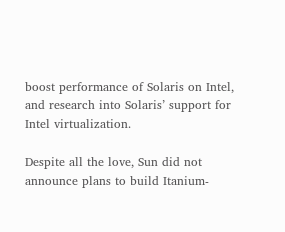boost performance of Solaris on Intel, and research into Solaris’ support for Intel virtualization.

Despite all the love, Sun did not announce plans to build Itanium-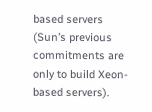based servers (Sun’s previous commitments are only to build Xeon-based servers).